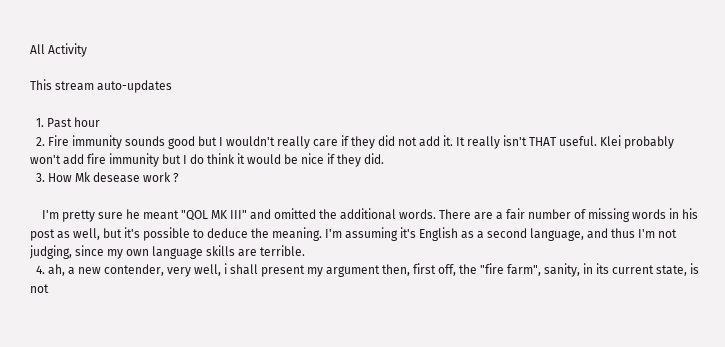All Activity

This stream auto-updates

  1. Past hour
  2. Fire immunity sounds good but I wouldn't really care if they did not add it. It really isn't THAT useful. Klei probably won't add fire immunity but I do think it would be nice if they did.
  3. How Mk desease work ?

    I'm pretty sure he meant "QOL MK III" and omitted the additional words. There are a fair number of missing words in his post as well, but it's possible to deduce the meaning. I'm assuming it's English as a second language, and thus I'm not judging, since my own language skills are terrible.
  4. ah, a new contender, very well, i shall present my argument then, first off, the "fire farm", sanity, in its current state, is not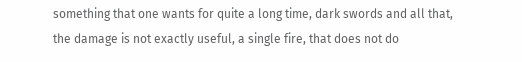something that one wants for quite a long time, dark swords and all that, the damage is not exactly useful, a single fire, that does not do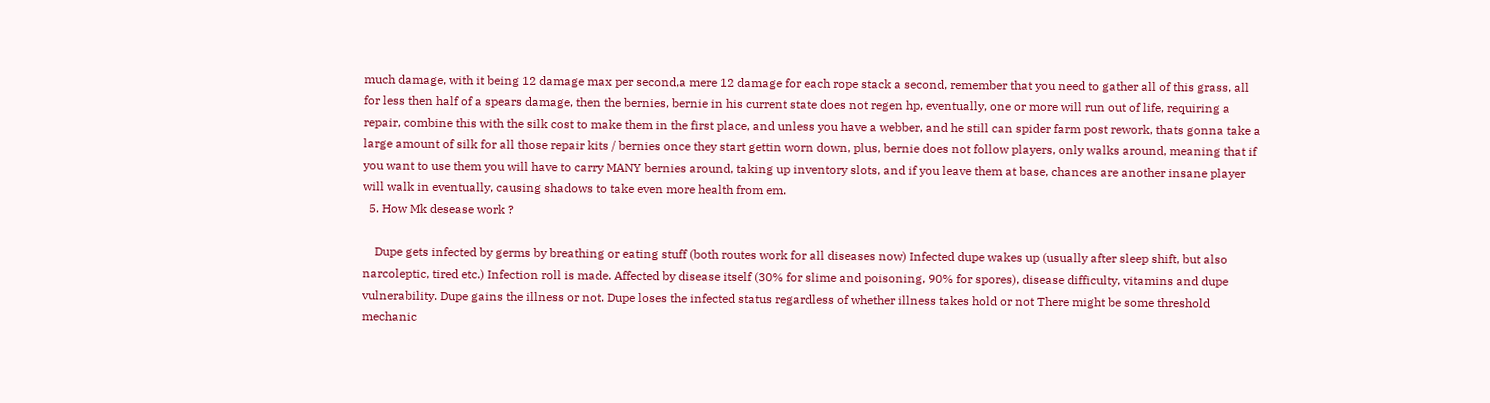much damage, with it being 12 damage max per second,a mere 12 damage for each rope stack a second, remember that you need to gather all of this grass, all for less then half of a spears damage, then the bernies, bernie in his current state does not regen hp, eventually, one or more will run out of life, requiring a repair, combine this with the silk cost to make them in the first place, and unless you have a webber, and he still can spider farm post rework, thats gonna take a large amount of silk for all those repair kits / bernies once they start gettin worn down, plus, bernie does not follow players, only walks around, meaning that if you want to use them you will have to carry MANY bernies around, taking up inventory slots, and if you leave them at base, chances are another insane player will walk in eventually, causing shadows to take even more health from em.
  5. How Mk desease work ?

    Dupe gets infected by germs by breathing or eating stuff (both routes work for all diseases now) Infected dupe wakes up (usually after sleep shift, but also narcoleptic, tired etc.) Infection roll is made. Affected by disease itself (30% for slime and poisoning, 90% for spores), disease difficulty, vitamins and dupe vulnerability. Dupe gains the illness or not. Dupe loses the infected status regardless of whether illness takes hold or not There might be some threshold mechanic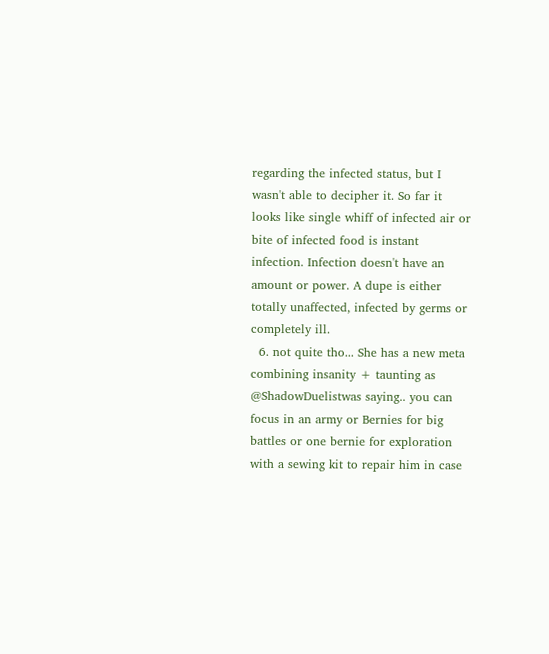regarding the infected status, but I wasn't able to decipher it. So far it looks like single whiff of infected air or bite of infected food is instant infection. Infection doesn't have an amount or power. A dupe is either totally unaffected, infected by germs or completely ill.
  6. not quite tho... She has a new meta combining insanity + taunting as @ShadowDuelistwas saying.. you can focus in an army or Bernies for big battles or one bernie for exploration with a sewing kit to repair him in case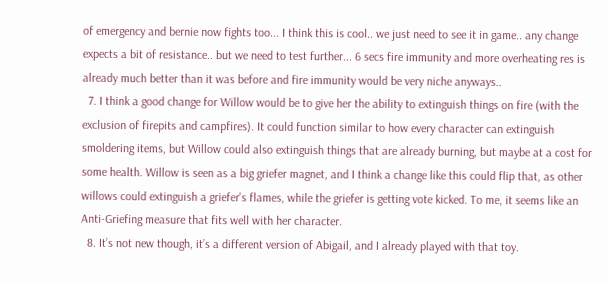of emergency and bernie now fights too... I think this is cool.. we just need to see it in game.. any change expects a bit of resistance.. but we need to test further... 6 secs fire immunity and more overheating res is already much better than it was before and fire immunity would be very niche anyways..
  7. I think a good change for Willow would be to give her the ability to extinguish things on fire (with the exclusion of firepits and campfires). It could function similar to how every character can extinguish smoldering items, but Willow could also extinguish things that are already burning, but maybe at a cost for some health. Willow is seen as a big griefer magnet, and I think a change like this could flip that, as other willows could extinguish a griefer's flames, while the griefer is getting vote kicked. To me, it seems like an Anti-Griefing measure that fits well with her character.
  8. It’s not new though, it’s a different version of Abigail, and I already played with that toy.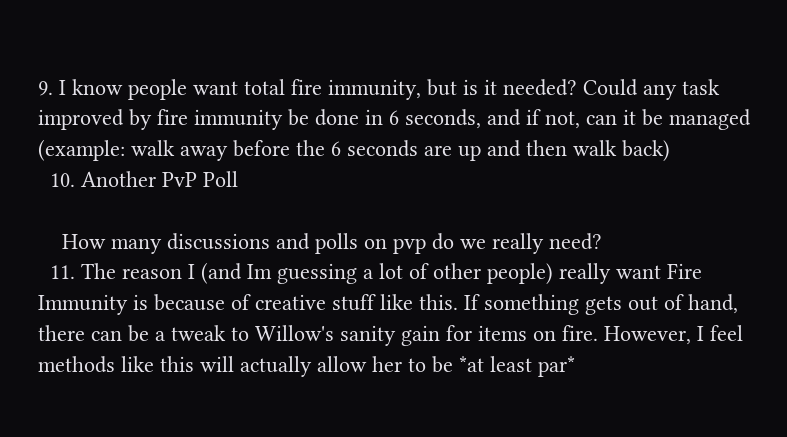9. I know people want total fire immunity, but is it needed? Could any task improved by fire immunity be done in 6 seconds, and if not, can it be managed (example: walk away before the 6 seconds are up and then walk back)
  10. Another PvP Poll

    How many discussions and polls on pvp do we really need?
  11. The reason I (and Im guessing a lot of other people) really want Fire Immunity is because of creative stuff like this. If something gets out of hand, there can be a tweak to Willow's sanity gain for items on fire. However, I feel methods like this will actually allow her to be *at least par*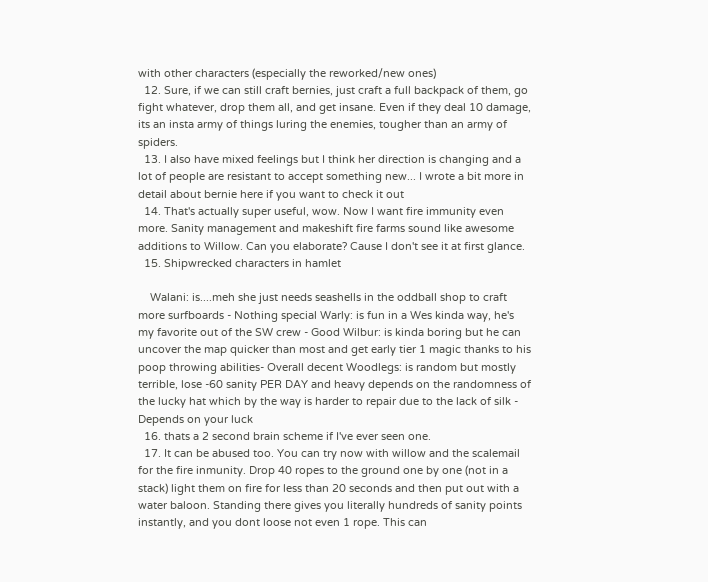with other characters (especially the reworked/new ones)
  12. Sure, if we can still craft bernies, just craft a full backpack of them, go fight whatever, drop them all, and get insane. Even if they deal 10 damage, its an insta army of things luring the enemies, tougher than an army of spiders.
  13. I also have mixed feelings but I think her direction is changing and a lot of people are resistant to accept something new... I wrote a bit more in detail about bernie here if you want to check it out
  14. That's actually super useful, wow. Now I want fire immunity even more. Sanity management and makeshift fire farms sound like awesome additions to Willow. Can you elaborate? Cause I don't see it at first glance.
  15. Shipwrecked characters in hamlet

    Walani: is....meh she just needs seashells in the oddball shop to craft more surfboards - Nothing special Warly: is fun in a Wes kinda way, he's my favorite out of the SW crew - Good Wilbur: is kinda boring but he can uncover the map quicker than most and get early tier 1 magic thanks to his poop throwing abilities- Overall decent Woodlegs: is random but mostly terrible, lose -60 sanity PER DAY and heavy depends on the randomness of the lucky hat which by the way is harder to repair due to the lack of silk - Depends on your luck
  16. thats a 2 second brain scheme if I've ever seen one.
  17. It can be abused too. You can try now with willow and the scalemail for the fire inmunity. Drop 40 ropes to the ground one by one (not in a stack) light them on fire for less than 20 seconds and then put out with a water baloon. Standing there gives you literally hundreds of sanity points instantly, and you dont loose not even 1 rope. This can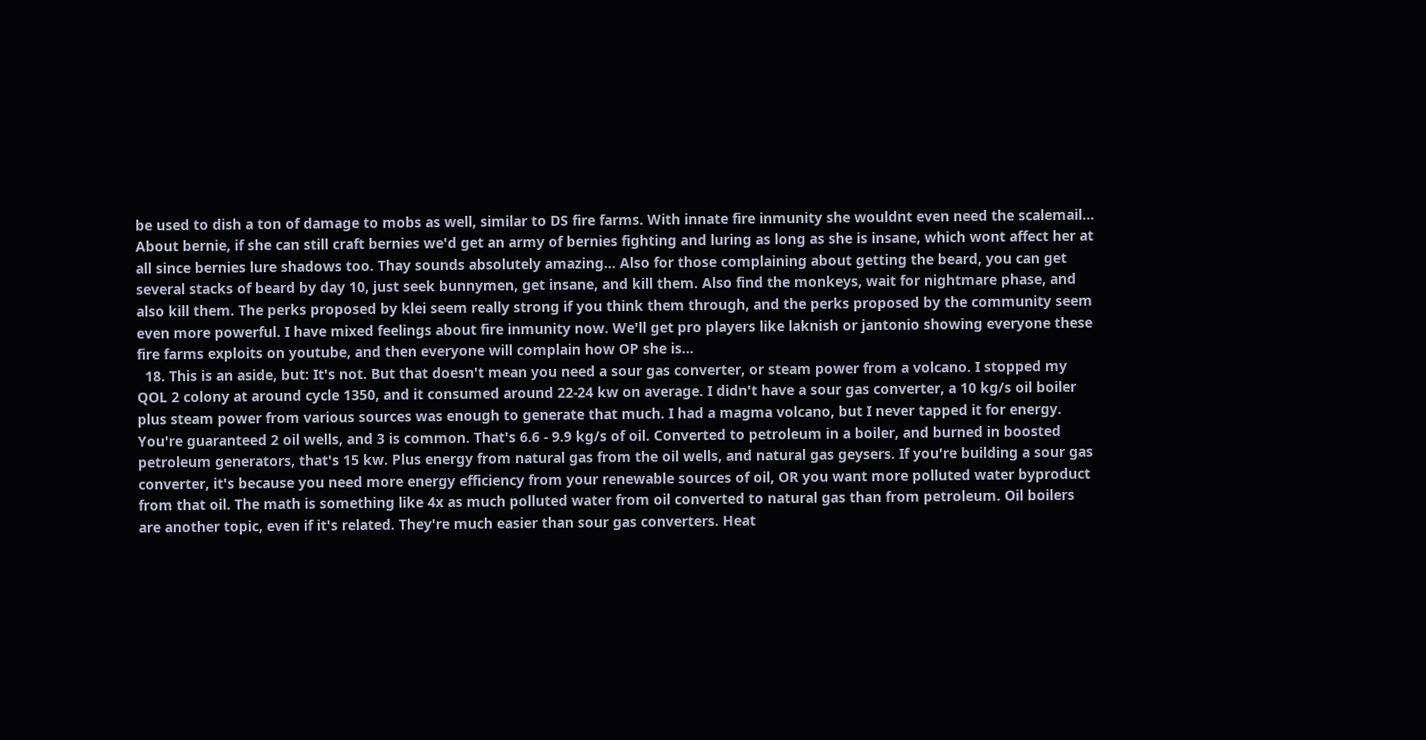be used to dish a ton of damage to mobs as well, similar to DS fire farms. With innate fire inmunity she wouldnt even need the scalemail... About bernie, if she can still craft bernies we'd get an army of bernies fighting and luring as long as she is insane, which wont affect her at all since bernies lure shadows too. Thay sounds absolutely amazing... Also for those complaining about getting the beard, you can get several stacks of beard by day 10, just seek bunnymen, get insane, and kill them. Also find the monkeys, wait for nightmare phase, and also kill them. The perks proposed by klei seem really strong if you think them through, and the perks proposed by the community seem even more powerful. I have mixed feelings about fire inmunity now. We'll get pro players like laknish or jantonio showing everyone these fire farms exploits on youtube, and then everyone will complain how OP she is...
  18. This is an aside, but: It's not. But that doesn't mean you need a sour gas converter, or steam power from a volcano. I stopped my QOL 2 colony at around cycle 1350, and it consumed around 22-24 kw on average. I didn't have a sour gas converter, a 10 kg/s oil boiler plus steam power from various sources was enough to generate that much. I had a magma volcano, but I never tapped it for energy. You're guaranteed 2 oil wells, and 3 is common. That's 6.6 - 9.9 kg/s of oil. Converted to petroleum in a boiler, and burned in boosted petroleum generators, that's 15 kw. Plus energy from natural gas from the oil wells, and natural gas geysers. If you're building a sour gas converter, it's because you need more energy efficiency from your renewable sources of oil, OR you want more polluted water byproduct from that oil. The math is something like 4x as much polluted water from oil converted to natural gas than from petroleum. Oil boilers are another topic, even if it's related. They're much easier than sour gas converters. Heat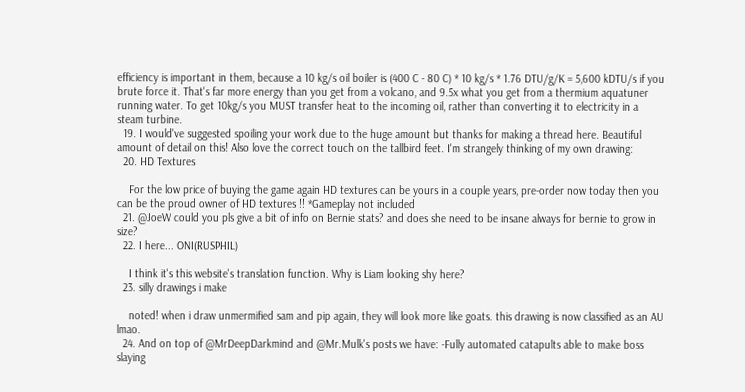efficiency is important in them, because a 10 kg/s oil boiler is (400 C - 80 C) * 10 kg/s * 1.76 DTU/g/K = 5,600 kDTU/s if you brute force it. That's far more energy than you get from a volcano, and 9.5x what you get from a thermium aquatuner running water. To get 10kg/s you MUST transfer heat to the incoming oil, rather than converting it to electricity in a steam turbine.
  19. I would've suggested spoiling your work due to the huge amount but thanks for making a thread here. Beautiful amount of detail on this! Also love the correct touch on the tallbird feet. I'm strangely thinking of my own drawing:
  20. HD Textures

    For the low price of buying the game again HD textures can be yours in a couple years, pre-order now today then you can be the proud owner of HD textures !! *Gameplay not included
  21. @JoeW could you pls give a bit of info on Bernie stats? and does she need to be insane always for bernie to grow in size?
  22. I here... ONI(RUSPHIL)

    I think it's this website's translation function. Why is Liam looking shy here?
  23. silly drawings i make

    noted! when i draw unmermified sam and pip again, they will look more like goats. this drawing is now classified as an AU lmao.
  24. And on top of @MrDeepDarkmind and @Mr.Mulk's posts we have: -Fully automated catapults able to make boss slaying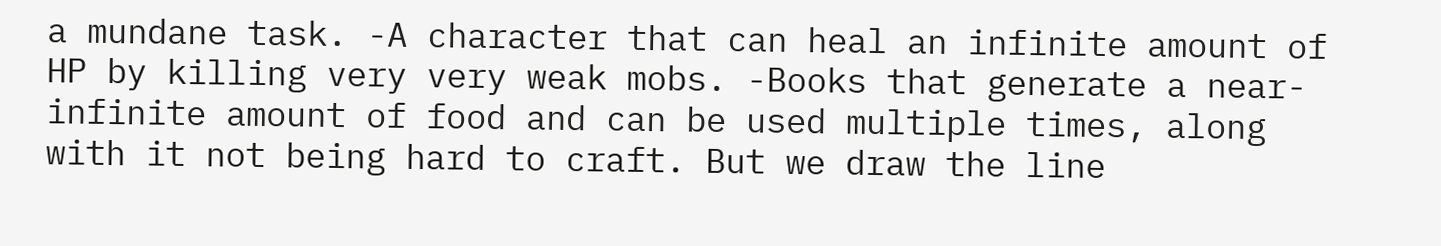a mundane task. -A character that can heal an infinite amount of HP by killing very very weak mobs. -Books that generate a near-infinite amount of food and can be used multiple times, along with it not being hard to craft. But we draw the line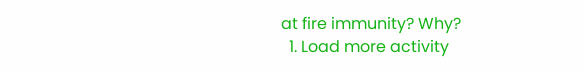at fire immunity? Why?
  1. Load more activity